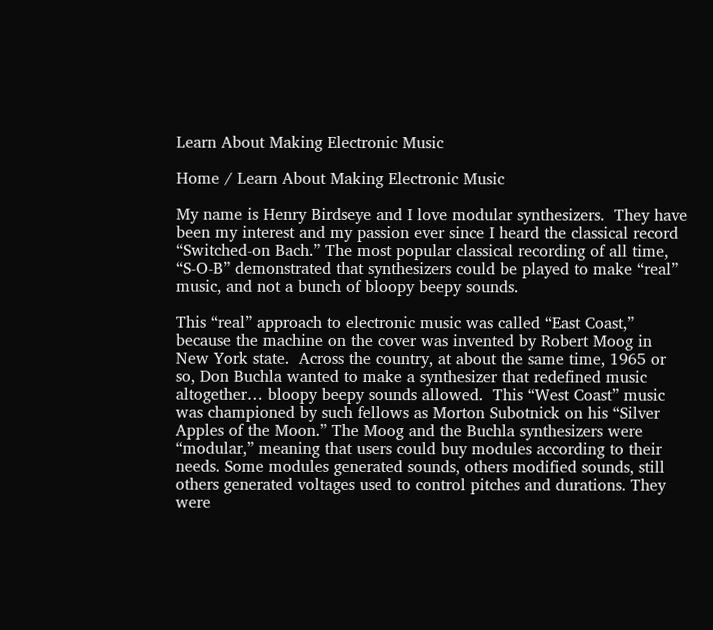Learn About Making Electronic Music

Home / Learn About Making Electronic Music

My name is Henry Birdseye and I love modular synthesizers.  They have been my interest and my passion ever since I heard the classical record “Switched-on Bach.” The most popular classical recording of all time, “S-O-B” demonstrated that synthesizers could be played to make “real” music, and not a bunch of bloopy beepy sounds.

This “real” approach to electronic music was called “East Coast,” because the machine on the cover was invented by Robert Moog in New York state.  Across the country, at about the same time, 1965 or so, Don Buchla wanted to make a synthesizer that redefined music altogether… bloopy beepy sounds allowed.  This “West Coast” music was championed by such fellows as Morton Subotnick on his “Silver Apples of the Moon.” The Moog and the Buchla synthesizers were “modular,” meaning that users could buy modules according to their needs. Some modules generated sounds, others modified sounds, still others generated voltages used to control pitches and durations. They were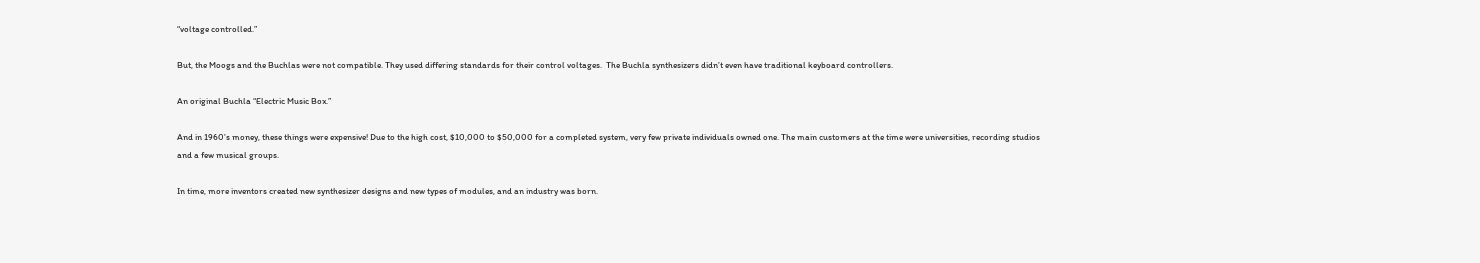“voltage controlled.”

But, the Moogs and the Buchlas were not compatible. They used differing standards for their control voltages.  The Buchla synthesizers didn’t even have traditional keyboard controllers.

An original Buchla “Electric Music Box.”

And in 1960’s money, these things were expensive! Due to the high cost, $10,000 to $50,000 for a completed system, very few private individuals owned one. The main customers at the time were universities, recording studios and a few musical groups.

In time, more inventors created new synthesizer designs and new types of modules, and an industry was born.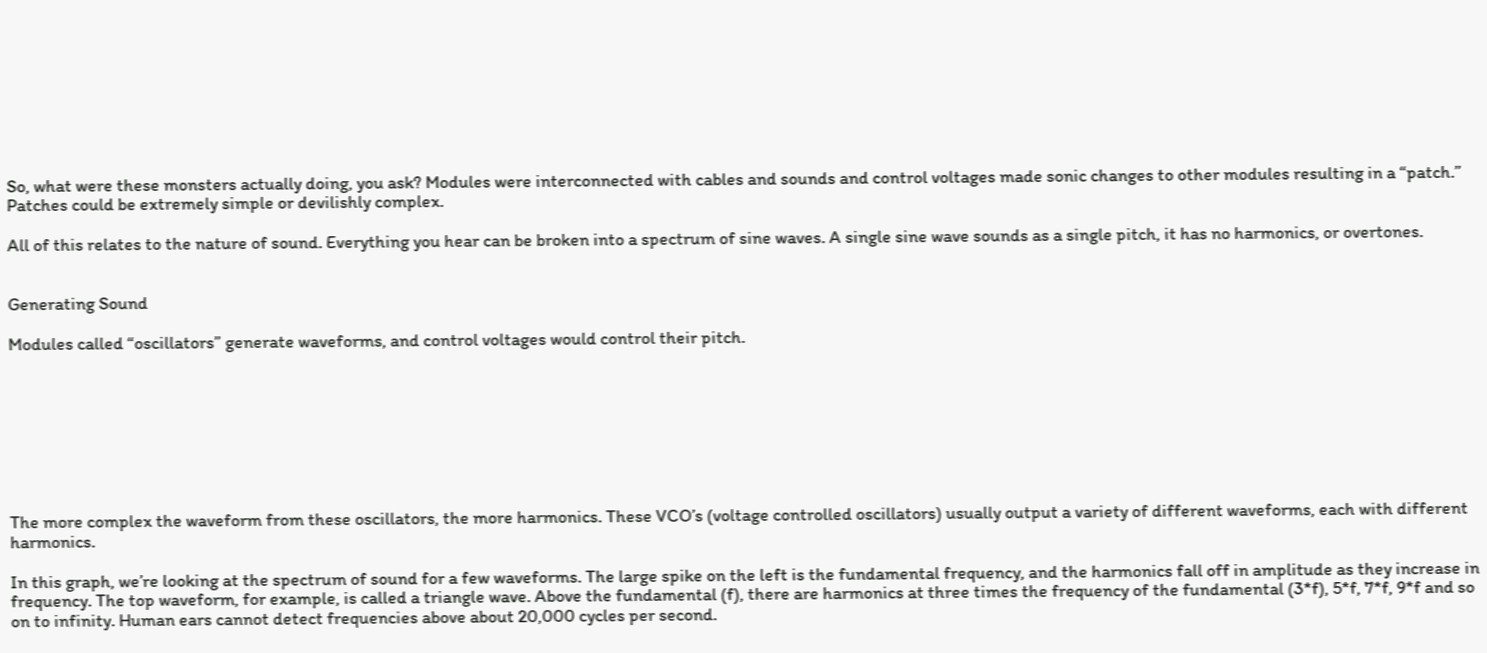So, what were these monsters actually doing, you ask? Modules were interconnected with cables and sounds and control voltages made sonic changes to other modules resulting in a “patch.” Patches could be extremely simple or devilishly complex.

All of this relates to the nature of sound. Everything you hear can be broken into a spectrum of sine waves. A single sine wave sounds as a single pitch, it has no harmonics, or overtones.


Generating Sound

Modules called “oscillators” generate waveforms, and control voltages would control their pitch.








The more complex the waveform from these oscillators, the more harmonics. These VCO’s (voltage controlled oscillators) usually output a variety of different waveforms, each with different harmonics.

In this graph, we’re looking at the spectrum of sound for a few waveforms. The large spike on the left is the fundamental frequency, and the harmonics fall off in amplitude as they increase in frequency. The top waveform, for example, is called a triangle wave. Above the fundamental (f), there are harmonics at three times the frequency of the fundamental (3*f), 5*f, 7*f, 9*f and so on to infinity. Human ears cannot detect frequencies above about 20,000 cycles per second.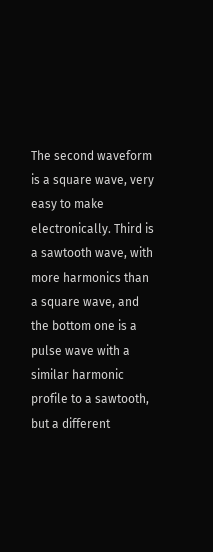The second waveform is a square wave, very easy to make electronically. Third is a sawtooth wave, with more harmonics than a square wave, and the bottom one is a pulse wave with a similar harmonic profile to a sawtooth, but a different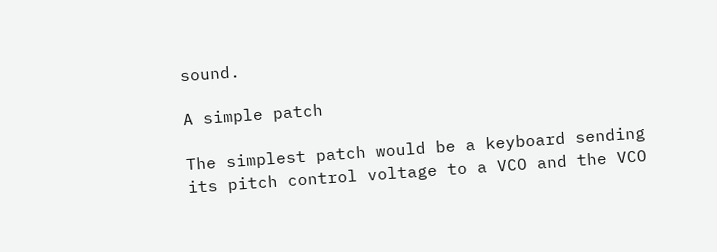sound.

A simple patch

The simplest patch would be a keyboard sending its pitch control voltage to a VCO and the VCO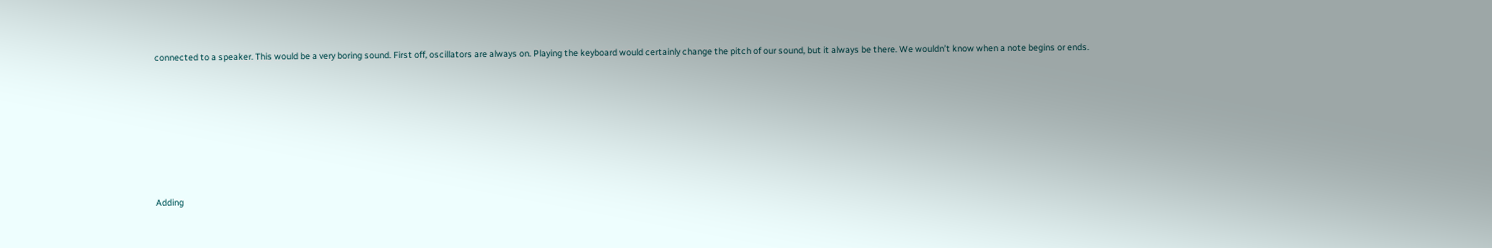connected to a speaker. This would be a very boring sound. First off, oscillators are always on. Playing the keyboard would certainly change the pitch of our sound, but it always be there. We wouldn’t know when a note begins or ends.









Adding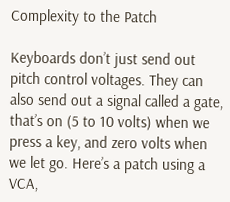Complexity to the Patch

Keyboards don’t just send out pitch control voltages. They can also send out a signal called a gate, that’s on (5 to 10 volts) when we press a key, and zero volts when we let go. Here’s a patch using a VCA,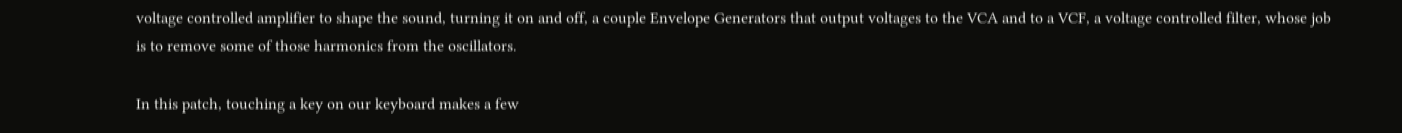voltage controlled amplifier to shape the sound, turning it on and off, a couple Envelope Generators that output voltages to the VCA and to a VCF, a voltage controlled filter, whose job is to remove some of those harmonics from the oscillators.

In this patch, touching a key on our keyboard makes a few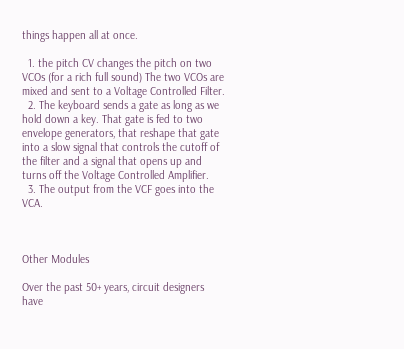things happen all at once.

  1. the pitch CV changes the pitch on two VCOs (for a rich full sound) The two VCOs are mixed and sent to a Voltage Controlled Filter.
  2. The keyboard sends a gate as long as we hold down a key. That gate is fed to two envelope generators, that reshape that gate into a slow signal that controls the cutoff of the filter and a signal that opens up and turns off the Voltage Controlled Amplifier.
  3. The output from the VCF goes into the VCA.



Other Modules

Over the past 50+ years, circuit designers have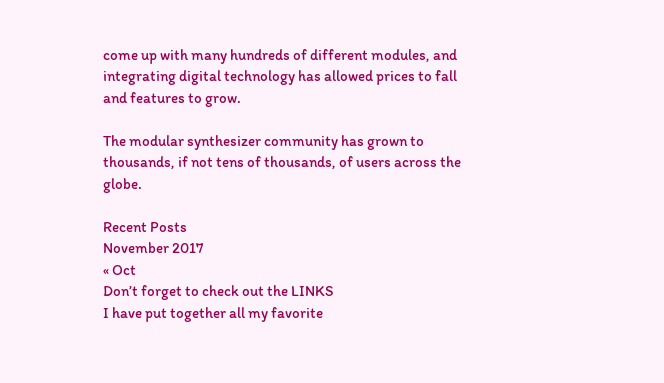come up with many hundreds of different modules, and integrating digital technology has allowed prices to fall and features to grow.

The modular synthesizer community has grown to thousands, if not tens of thousands, of users across the globe.

Recent Posts
November 2017
« Oct
Don’t forget to check out the LINKS
I have put together all my favorite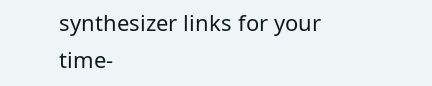synthesizer links for your time-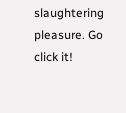slaughtering pleasure. Go click it!